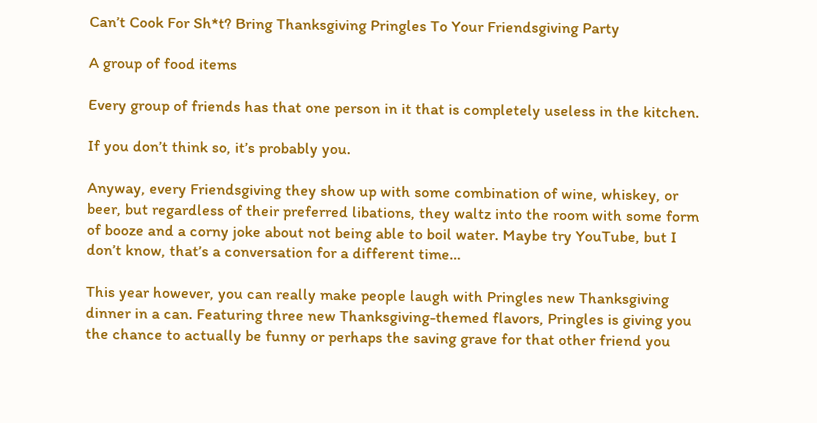Can’t Cook For Sh*t? Bring Thanksgiving Pringles To Your Friendsgiving Party

A group of food items

Every group of friends has that one person in it that is completely useless in the kitchen.

If you don’t think so, it’s probably you.

Anyway, every Friendsgiving they show up with some combination of wine, whiskey, or beer, but regardless of their preferred libations, they waltz into the room with some form of booze and a corny joke about not being able to boil water. Maybe try YouTube, but I don’t know, that’s a conversation for a different time…

This year however, you can really make people laugh with Pringles new Thanksgiving dinner in a can. Featuring three new Thanksgiving-themed flavors, Pringles is giving you the chance to actually be funny or perhaps the saving grave for that other friend you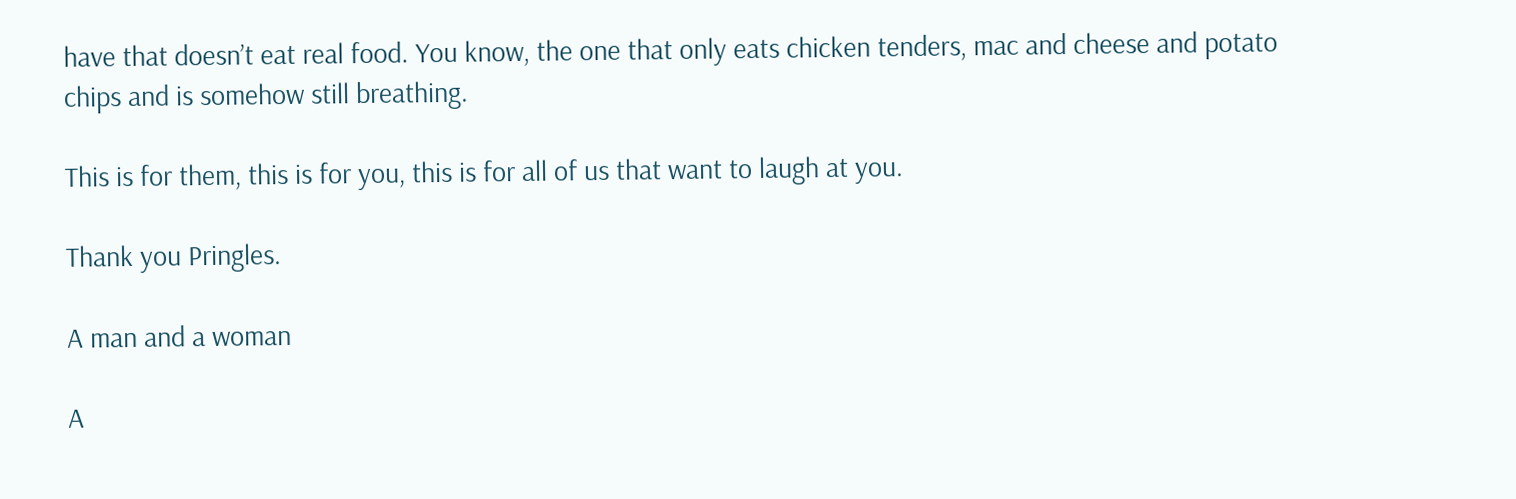have that doesn’t eat real food. You know, the one that only eats chicken tenders, mac and cheese and potato chips and is somehow still breathing.

This is for them, this is for you, this is for all of us that want to laugh at you.

Thank you Pringles.

A man and a woman

A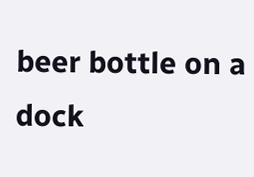beer bottle on a dock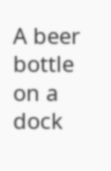A beer bottle on a dock